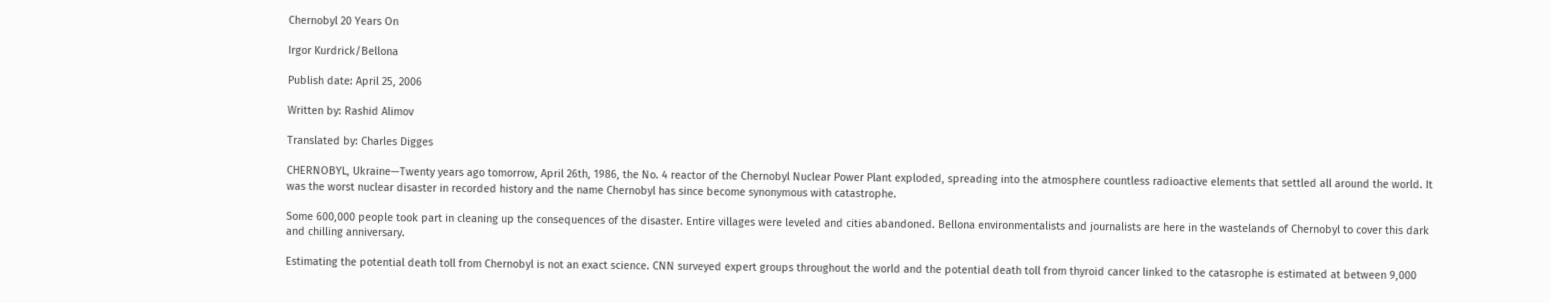Chernobyl 20 Years On

Irgor Kurdrick/Bellona

Publish date: April 25, 2006

Written by: Rashid Alimov

Translated by: Charles Digges

CHERNOBYL, Ukraine—Twenty years ago tomorrow, April 26th, 1986, the No. 4 reactor of the Chernobyl Nuclear Power Plant exploded, spreading into the atmosphere countless radioactive elements that settled all around the world. It was the worst nuclear disaster in recorded history and the name Chernobyl has since become synonymous with catastrophe.

Some 600,000 people took part in cleaning up the consequences of the disaster. Entire villages were leveled and cities abandoned. Bellona environmentalists and journalists are here in the wastelands of Chernobyl to cover this dark and chilling anniversary.

Estimating the potential death toll from Chernobyl is not an exact science. CNN surveyed expert groups throughout the world and the potential death toll from thyroid cancer linked to the catasrophe is estimated at between 9,000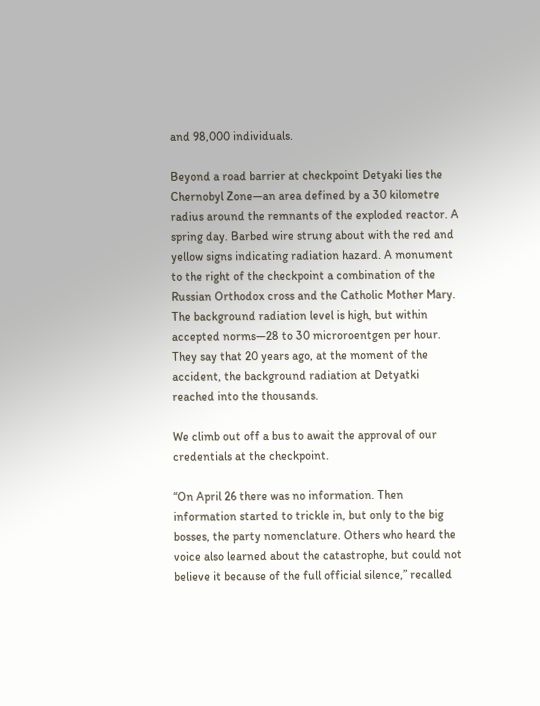and 98,000 individuals.

Beyond a road barrier at checkpoint Detyaki lies the Chernobyl Zone—an area defined by a 30 kilometre radius around the remnants of the exploded reactor. A spring day. Barbed wire strung about with the red and yellow signs indicating radiation hazard. A monument to the right of the checkpoint a combination of the Russian Orthodox cross and the Catholic Mother Mary. The background radiation level is high, but within accepted norms—28 to 30 microroentgen per hour. They say that 20 years ago, at the moment of the accident, the background radiation at Detyatki reached into the thousands.

We climb out off a bus to await the approval of our credentials at the checkpoint.

“On April 26 there was no information. Then information started to trickle in, but only to the big bosses, the party nomenclature. Others who heard the voice also learned about the catastrophe, but could not believe it because of the full official silence,” recalled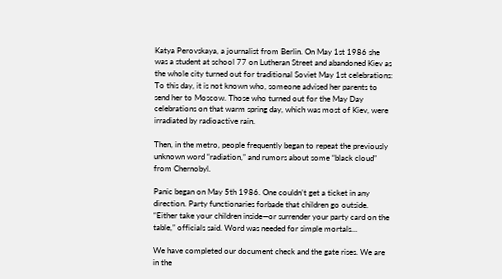Katya Perovskaya, a journalist from Berlin. On May 1st 1986 she was a student at school 77 on Lutheran Street and abandoned Kiev as the whole city turned out for traditional Soviet May 1st celebrations: To this day, it is not known who, someone advised her parents to send her to Moscow. Those who turned out for the May Day celebrations on that warm spring day, which was most of Kiev, were irradiated by radioactive rain.

Then, in the metro, people frequently began to repeat the previously unknown word “radiation,” and rumors about some “black cloud” from Chernobyl.

Panic began on May 5th 1986. One couldn’t get a ticket in any direction. Party functionaries forbade that children go outside. “Either take your children inside—or surrender your party card on the table,” officials said. Word was needed for simple mortals…

We have completed our document check and the gate rises. We are in the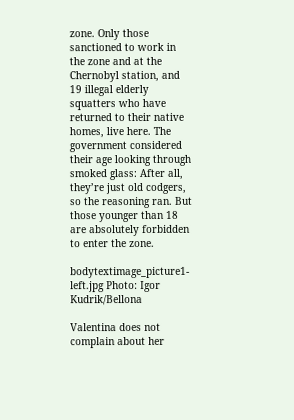zone. Only those sanctioned to work in the zone and at the Chernobyl station, and 19 illegal elderly squatters who have returned to their native homes, live here. The government considered their age looking through smoked glass: After all, they’re just old codgers, so the reasoning ran. But those younger than 18 are absolutely forbidden to enter the zone.

bodytextimage_picture1-left.jpg Photo: Igor Kudrik/Bellona

Valentina does not complain about her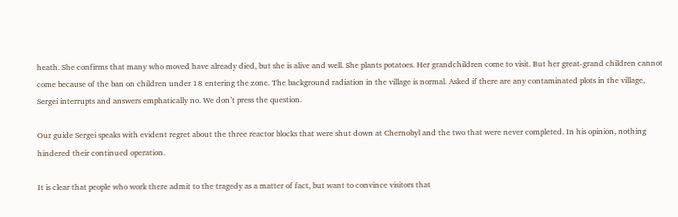heath. She confirms that many who moved have already died, but she is alive and well. She plants potatoes. Her grandchildren come to visit. But her great-grand children cannot come because of the ban on children under 18 entering the zone. The background radiation in the village is normal. Asked if there are any contaminated plots in the village, Sergei interrupts and answers emphatically no. We don’t press the question.

Our guide Sergei speaks with evident regret about the three reactor blocks that were shut down at Chernobyl and the two that were never completed. In his opinion, nothing hindered their continued operation.

It is clear that people who work there admit to the tragedy as a matter of fact, but want to convince visitors that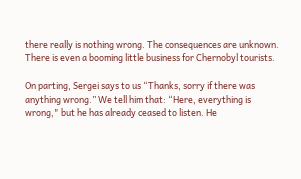there really is nothing wrong. The consequences are unknown. There is even a booming little business for Chernobyl tourists.

On parting, Sergei says to us “Thanks, sorry if there was anything wrong.” We tell him that: “Here, everything is wrong," but he has already ceased to listen. He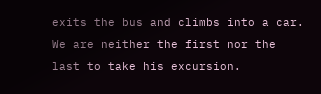exits the bus and climbs into a car. We are neither the first nor the last to take his excursion.